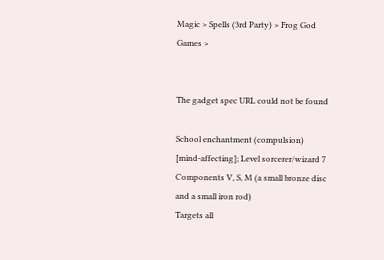Magic > Spells (3rd Party) > Frog God Games >


The gadget spec URL could not be found

School enchantment (compulsion) [mind-affecting]; Level sorcerer/wizard 7
Components V, S, M (a small bronze disc and a small iron rod)
Targets all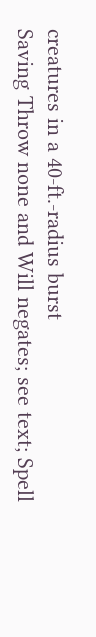creatures in a 40-ft.-radius burst
Saving Throw none and Will negates; see text; Spell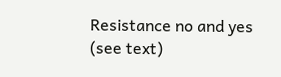Resistance no and yes (see text)